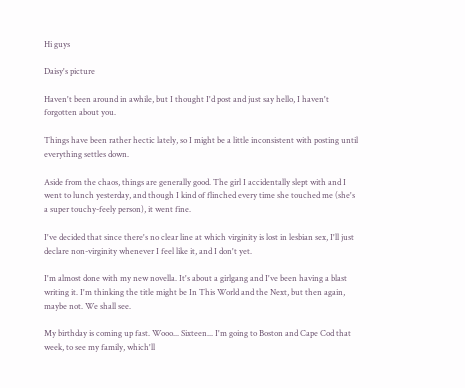Hi guys

Daisy's picture

Haven't been around in awhile, but I thought I'd post and just say hello, I haven't forgotten about you.

Things have been rather hectic lately, so I might be a little inconsistent with posting until everything settles down.

Aside from the chaos, things are generally good. The girl I accidentally slept with and I went to lunch yesterday, and though I kind of flinched every time she touched me (she's a super touchy-feely person), it went fine.

I've decided that since there's no clear line at which virginity is lost in lesbian sex, I'll just declare non-virginity whenever I feel like it, and I don't yet.

I'm almost done with my new novella. It's about a girlgang and I've been having a blast writing it. I'm thinking the title might be In This World and the Next, but then again, maybe not. We shall see.

My birthday is coming up fast. Wooo... Sixteen... I'm going to Boston and Cape Cod that week, to see my family, which'll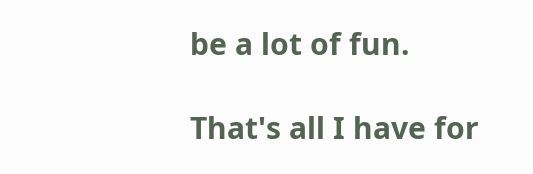be a lot of fun.

That's all I have for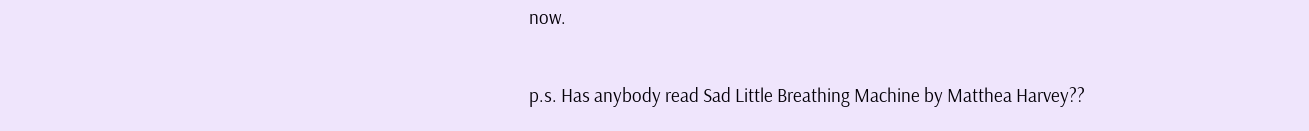now.

p.s. Has anybody read Sad Little Breathing Machine by Matthea Harvey??